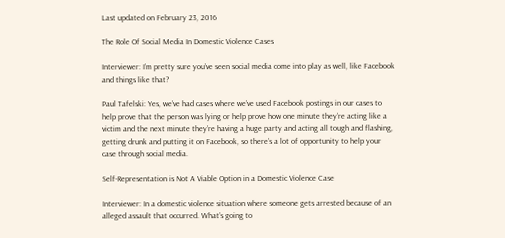Last updated on February 23, 2016

The Role Of Social Media In Domestic Violence Cases

Interviewer: I’m pretty sure you’ve seen social media come into play as well, like Facebook and things like that?

Paul Tafelski: Yes, we’ve had cases where we’ve used Facebook postings in our cases to help prove that the person was lying or help prove how one minute they’re acting like a victim and the next minute they’re having a huge party and acting all tough and flashing, getting drunk and putting it on Facebook, so there’s a lot of opportunity to help your case through social media.

Self-Representation is Not A Viable Option in a Domestic Violence Case

Interviewer: In a domestic violence situation where someone gets arrested because of an alleged assault that occurred. What’s going to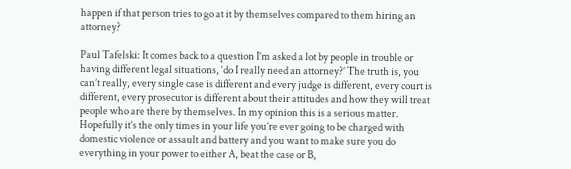happen if that person tries to go at it by themselves compared to them hiring an attorney?

Paul Tafelski: It comes back to a question I’m asked a lot by people in trouble or having different legal situations, ‘do I really need an attorney?’ The truth is, you can’t really, every single case is different and every judge is different, every court is different, every prosecutor is different about their attitudes and how they will treat people who are there by themselves. In my opinion this is a serious matter. Hopefully it’s the only times in your life you’re ever going to be charged with domestic violence or assault and battery and you want to make sure you do everything in your power to either A, beat the case or B,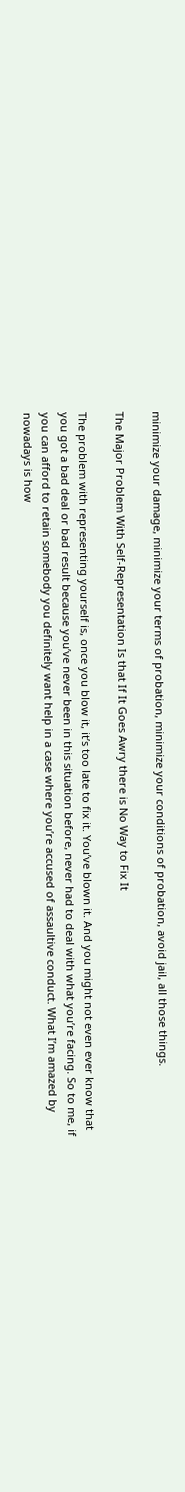minimize your damage, minimize your terms of probation, minimize your conditions of probation, avoid jail, all those things.

The Major Problem With Self-Representation Is that If It Goes Awry there is No Way to Fix It

The problem with representing yourself is, once you blow it, it’s too late to fix it. You’ve blown it. And you might not even ever know that you got a bad deal or bad result because you’ve never been in this situation before, never had to deal with what you’re facing. So to me, if you can afford to retain somebody you definitely want help in a case where you’re accused of assaultive conduct. What I’m amazed by nowadays is how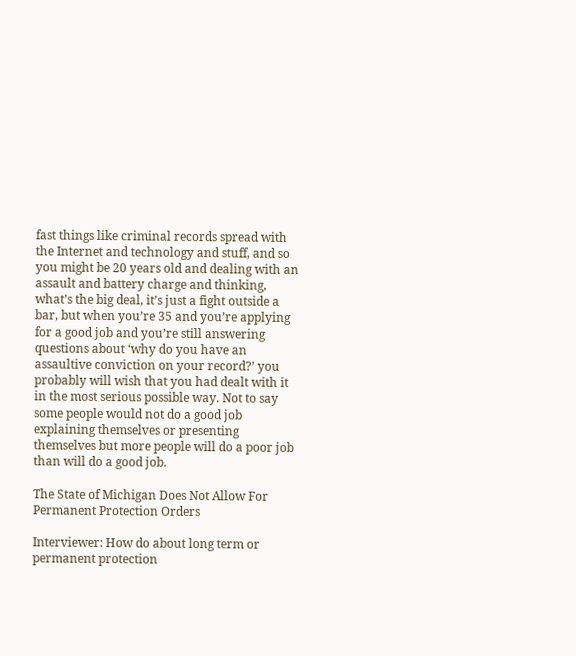fast things like criminal records spread with the Internet and technology and stuff, and so you might be 20 years old and dealing with an assault and battery charge and thinking, what’s the big deal, it’s just a fight outside a bar, but when you’re 35 and you’re applying for a good job and you’re still answering questions about ‘why do you have an assaultive conviction on your record?’ you probably will wish that you had dealt with it in the most serious possible way. Not to say some people would not do a good job explaining themselves or presenting themselves but more people will do a poor job than will do a good job.

The State of Michigan Does Not Allow For Permanent Protection Orders

Interviewer: How do about long term or permanent protection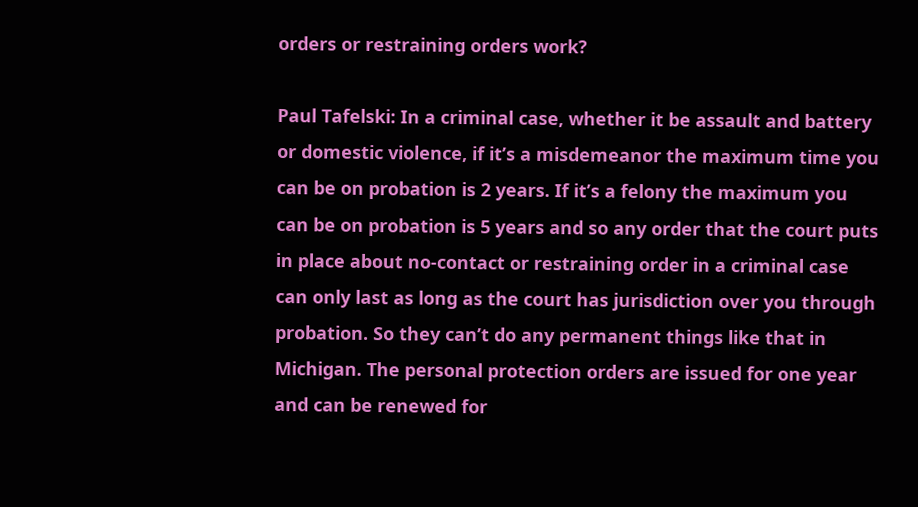orders or restraining orders work?

Paul Tafelski: In a criminal case, whether it be assault and battery or domestic violence, if it’s a misdemeanor the maximum time you can be on probation is 2 years. If it’s a felony the maximum you can be on probation is 5 years and so any order that the court puts in place about no-contact or restraining order in a criminal case can only last as long as the court has jurisdiction over you through probation. So they can’t do any permanent things like that in Michigan. The personal protection orders are issued for one year and can be renewed for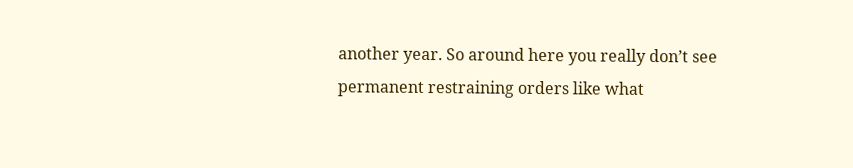another year. So around here you really don’t see permanent restraining orders like what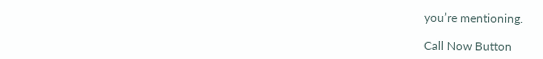you’re mentioning.

Call Now Button